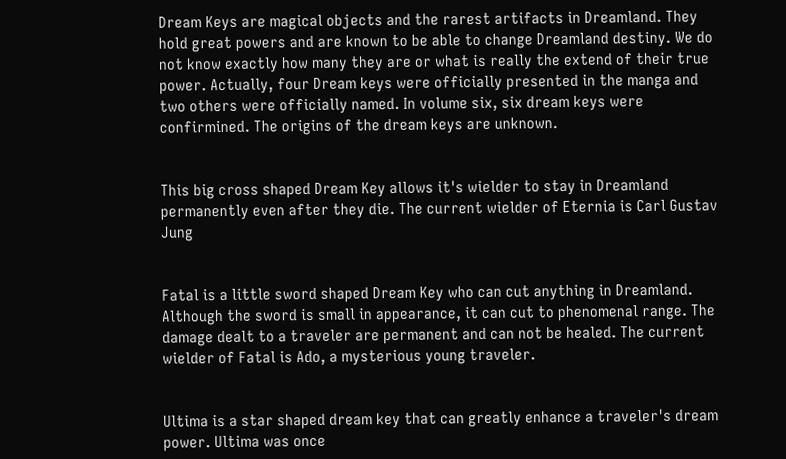Dream Keys are magical objects and the rarest artifacts in Dreamland. They hold great powers and are known to be able to change Dreamland destiny. We do not know exactly how many they are or what is really the extend of their true power. Actually, four Dream keys were officially presented in the manga and two others were officially named. In volume six, six dream keys were confirmined. The origins of the dream keys are unknown.


This big cross shaped Dream Key allows it's wielder to stay in Dreamland permanently even after they die. The current wielder of Eternia is Carl Gustav Jung


Fatal is a little sword shaped Dream Key who can cut anything in Dreamland. Although the sword is small in appearance, it can cut to phenomenal range. The damage dealt to a traveler are permanent and can not be healed. The current wielder of Fatal is Ado, a mysterious young traveler.


Ultima is a star shaped dream key that can greatly enhance a traveler's dream power. Ultima was once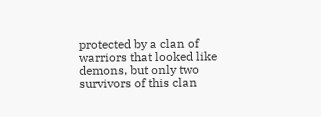protected by a clan of warriors that looked like demons, but only two survivors of this clan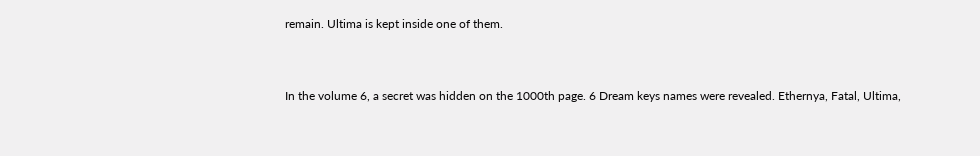remain. Ultima is kept inside one of them.


In the volume 6, a secret was hidden on the 1000th page. 6 Dream keys names were revealed. Ethernya, Fatal, Ultima,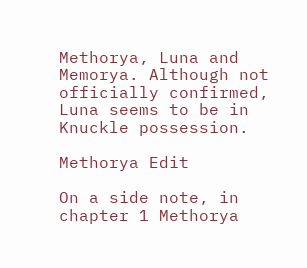Methorya, Luna and Memorya. Although not officially confirmed, Luna seems to be in Knuckle possession.

Methorya Edit

On a side note, in chapter 1 Methorya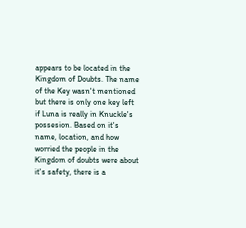appears to be located in the Kingdom of Doubts. The name of the Key wasn't mentioned but there is only one key left if Luna is really in Knuckle's possesion. Based on it's name, location, and how worried the people in the Kingdom of doubts were about it's safety, there is a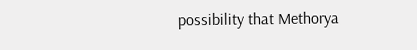possibility that Methorya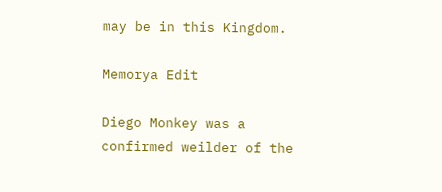may be in this Kingdom.

Memorya Edit

Diego Monkey was a confirmed weilder of the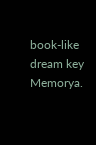book-like dream key Memorya.